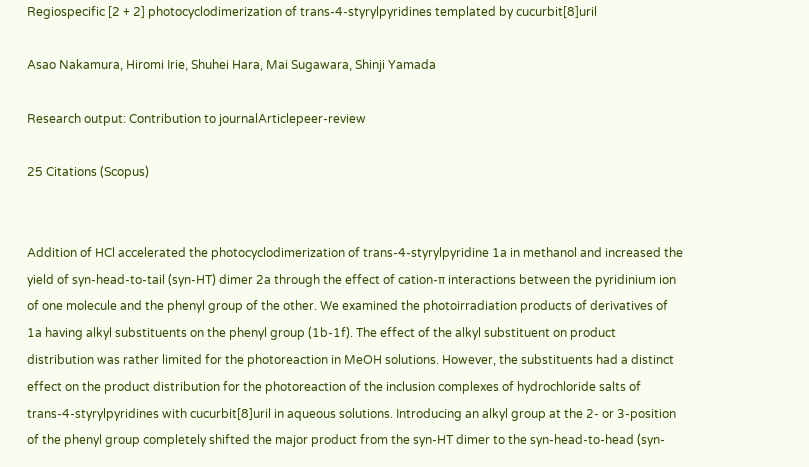Regiospecific [2 + 2] photocyclodimerization of trans-4-styrylpyridines templated by cucurbit[8]uril

Asao Nakamura, Hiromi Irie, Shuhei Hara, Mai Sugawara, Shinji Yamada

Research output: Contribution to journalArticlepeer-review

25 Citations (Scopus)


Addition of HCl accelerated the photocyclodimerization of trans-4-styrylpyridine 1a in methanol and increased the yield of syn-head-to-tail (syn-HT) dimer 2a through the effect of cation-π interactions between the pyridinium ion of one molecule and the phenyl group of the other. We examined the photoirradiation products of derivatives of 1a having alkyl substituents on the phenyl group (1b-1f). The effect of the alkyl substituent on product distribution was rather limited for the photoreaction in MeOH solutions. However, the substituents had a distinct effect on the product distribution for the photoreaction of the inclusion complexes of hydrochloride salts of trans-4-styrylpyridines with cucurbit[8]uril in aqueous solutions. Introducing an alkyl group at the 2- or 3-position of the phenyl group completely shifted the major product from the syn-HT dimer to the syn-head-to-head (syn-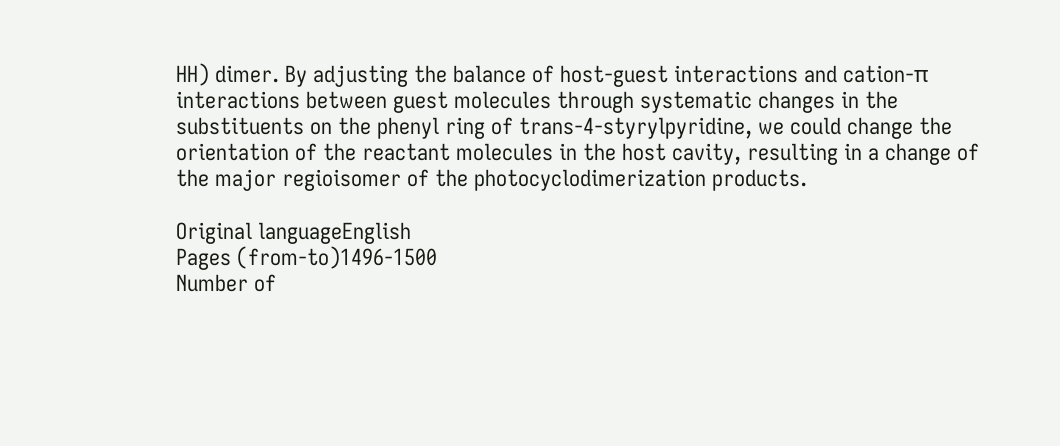HH) dimer. By adjusting the balance of host-guest interactions and cation-π interactions between guest molecules through systematic changes in the substituents on the phenyl ring of trans-4-styrylpyridine, we could change the orientation of the reactant molecules in the host cavity, resulting in a change of the major regioisomer of the photocyclodimerization products.

Original languageEnglish
Pages (from-to)1496-1500
Number of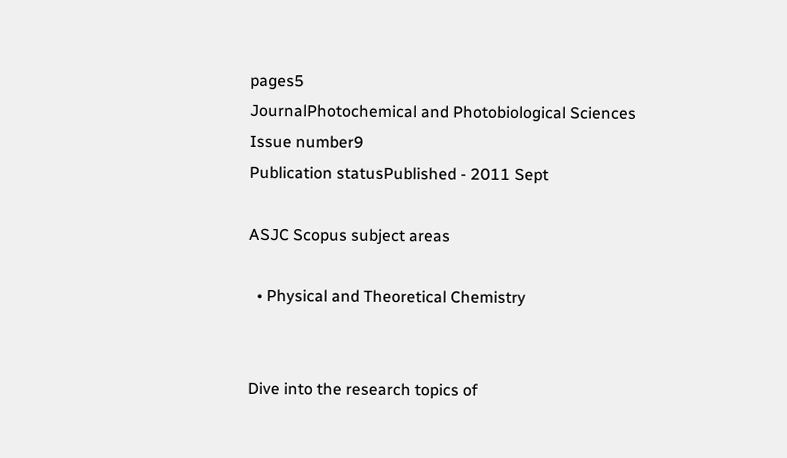pages5
JournalPhotochemical and Photobiological Sciences
Issue number9
Publication statusPublished - 2011 Sept

ASJC Scopus subject areas

  • Physical and Theoretical Chemistry


Dive into the research topics of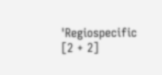'Regiospecific [2 + 2]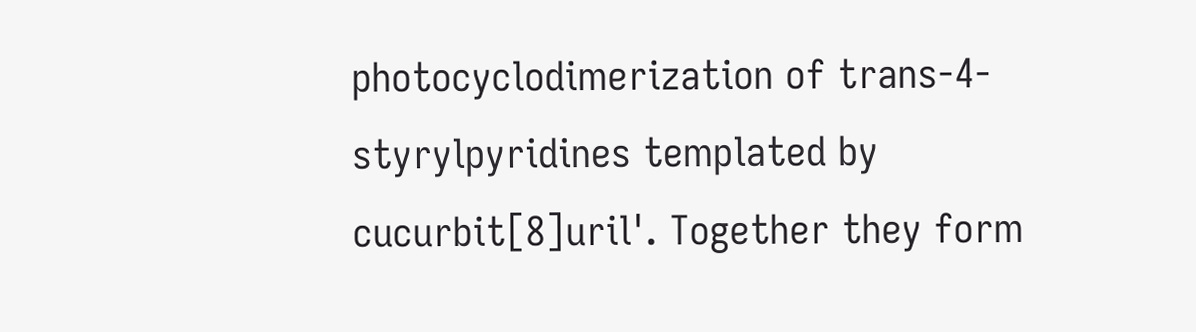photocyclodimerization of trans-4-styrylpyridines templated by cucurbit[8]uril'. Together they form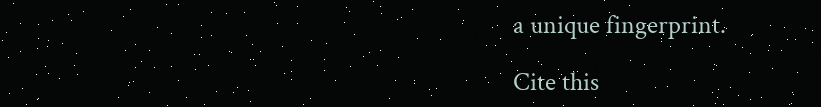a unique fingerprint.

Cite this